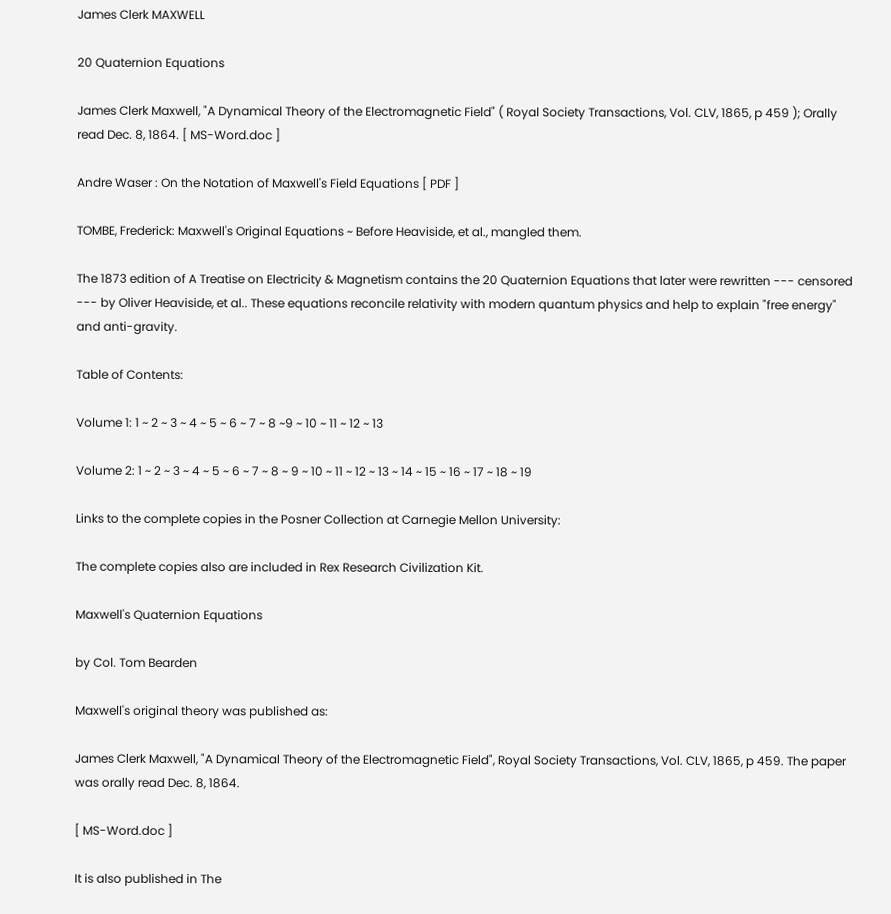James Clerk MAXWELL

20 Quaternion Equations

James Clerk Maxwell, "A Dynamical Theory of the Electromagnetic Field" ( Royal Society Transactions, Vol. CLV, 1865, p 459 ); Orally read Dec. 8, 1864. [ MS-Word.doc ]

Andre Waser : On the Notation of Maxwell's Field Equations [ PDF ]

TOMBE, Frederick: Maxwell's Original Equations ~ Before Heaviside, et al., mangled them.

The 1873 edition of A Treatise on Electricity & Magnetism contains the 20 Quaternion Equations that later were rewritten --- censored --- by Oliver Heaviside, et al.. These equations reconcile relativity with modern quantum physics and help to explain "free energy" and anti-gravity.

Table of Contents:

Volume 1: 1 ~ 2 ~ 3 ~ 4 ~ 5 ~ 6 ~ 7 ~ 8 ~9 ~ 10 ~ 11 ~ 12 ~ 13

Volume 2: 1 ~ 2 ~ 3 ~ 4 ~ 5 ~ 6 ~ 7 ~ 8 ~ 9 ~ 10 ~ 11 ~ 12 ~ 13 ~ 14 ~ 15 ~ 16 ~ 17 ~ 18 ~ 19

Links to the complete copies in the Posner Collection at Carnegie Mellon University:

The complete copies also are included in Rex Research Civilization Kit.

Maxwell's Quaternion Equations

by Col. Tom Bearden

Maxwell's original theory was published as:

James Clerk Maxwell, "A Dynamical Theory of the Electromagnetic Field", Royal Society Transactions, Vol. CLV, 1865, p 459. The paper was orally read Dec. 8, 1864.

[ MS-Word.doc ]

It is also published in The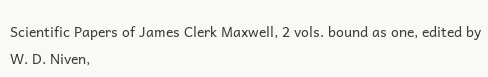Scientific Papers of James Clerk Maxwell, 2 vols. bound as one, edited by W. D. Niven,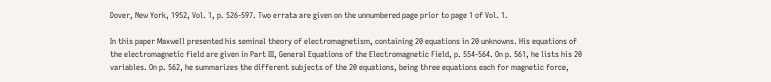Dover, New York, 1952, Vol. 1, p. 526-597. Two errata are given on the unnumbered page prior to page 1 of Vol. 1.

In this paper Maxwell presented his seminal theory of electromagnetism, containing 20 equations in 20 unknowns. His equations of the electromagnetic field are given in Part III, General Equations of the Electromagnetic Field, p. 554-564. On p. 561, he lists his 20 variables. On p. 562, he summarizes the different subjects of the 20 equations, being three equations each for magnetic force,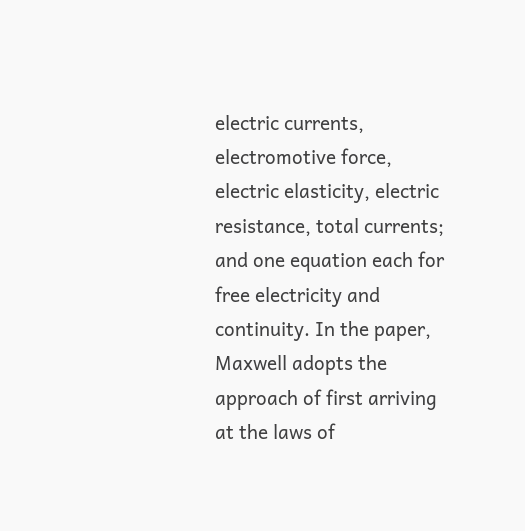electric currents, electromotive force, electric elasticity, electric resistance, total currents; and one equation each for free electricity and continuity. In the paper, Maxwell adopts the approach of first arriving at the laws of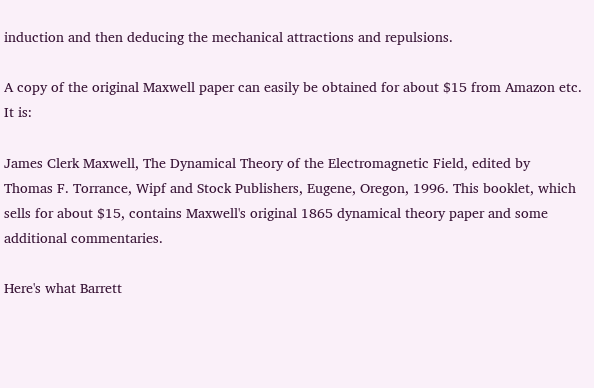induction and then deducing the mechanical attractions and repulsions.

A copy of the original Maxwell paper can easily be obtained for about $15 from Amazon etc. It is:

James Clerk Maxwell, The Dynamical Theory of the Electromagnetic Field, edited by Thomas F. Torrance, Wipf and Stock Publishers, Eugene, Oregon, 1996. This booklet, which sells for about $15, contains Maxwell's original 1865 dynamical theory paper and some additional commentaries.

Here's what Barrett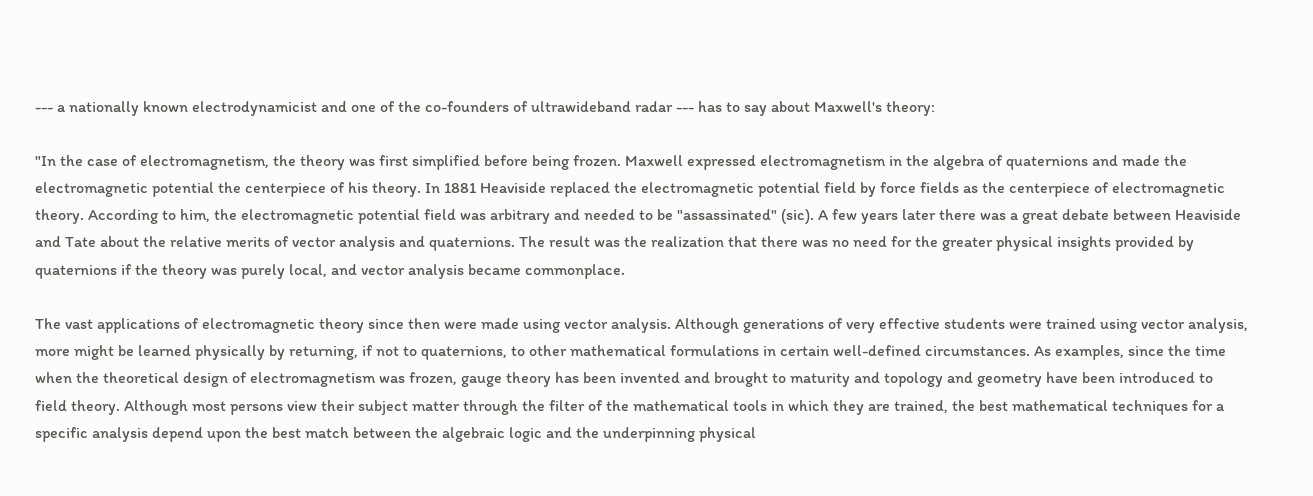--- a nationally known electrodynamicist and one of the co-founders of ultrawideband radar --- has to say about Maxwell's theory:

"In the case of electromagnetism, the theory was first simplified before being frozen. Maxwell expressed electromagnetism in the algebra of quaternions and made the electromagnetic potential the centerpiece of his theory. In 1881 Heaviside replaced the electromagnetic potential field by force fields as the centerpiece of electromagnetic theory. According to him, the electromagnetic potential field was arbitrary and needed to be "assassinated" (sic). A few years later there was a great debate between Heaviside and Tate about the relative merits of vector analysis and quaternions. The result was the realization that there was no need for the greater physical insights provided by quaternions if the theory was purely local, and vector analysis became commonplace.

The vast applications of electromagnetic theory since then were made using vector analysis. Although generations of very effective students were trained using vector analysis, more might be learned physically by returning, if not to quaternions, to other mathematical formulations in certain well-defined circumstances. As examples, since the time when the theoretical design of electromagnetism was frozen, gauge theory has been invented and brought to maturity and topology and geometry have been introduced to field theory. Although most persons view their subject matter through the filter of the mathematical tools in which they are trained, the best mathematical techniques for a specific analysis depend upon the best match between the algebraic logic and the underpinning physical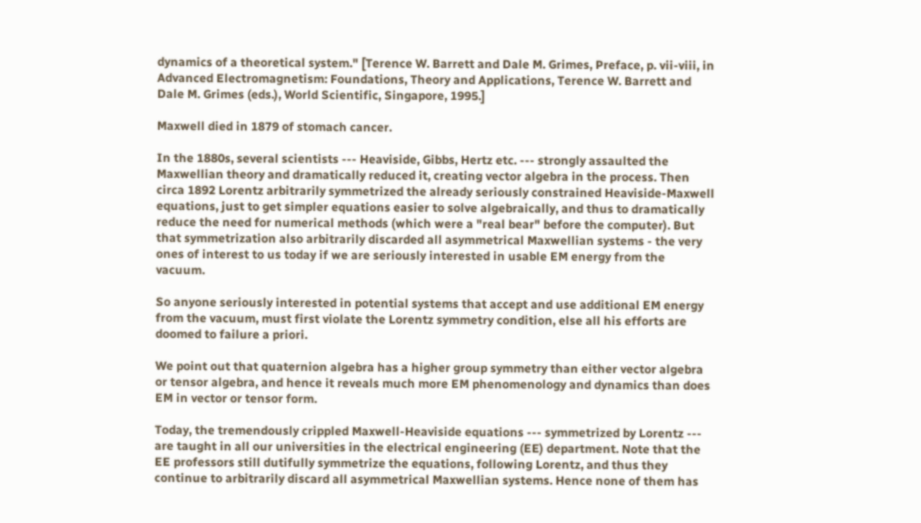dynamics of a theoretical system." [Terence W. Barrett and Dale M. Grimes, Preface, p. vii-viii, in Advanced Electromagnetism: Foundations, Theory and Applications, Terence W. Barrett and Dale M. Grimes (eds.), World Scientific, Singapore, 1995.]

Maxwell died in 1879 of stomach cancer.

In the 1880s, several scientists --- Heaviside, Gibbs, Hertz etc. --- strongly assaulted the Maxwellian theory and dramatically reduced it, creating vector algebra in the process. Then circa 1892 Lorentz arbitrarily symmetrized the already seriously constrained Heaviside-Maxwell equations, just to get simpler equations easier to solve algebraically, and thus to dramatically reduce the need for numerical methods (which were a "real bear" before the computer). But that symmetrization also arbitrarily discarded all asymmetrical Maxwellian systems - the very ones of interest to us today if we are seriously interested in usable EM energy from the vacuum.

So anyone seriously interested in potential systems that accept and use additional EM energy from the vacuum, must first violate the Lorentz symmetry condition, else all his efforts are doomed to failure a priori.

We point out that quaternion algebra has a higher group symmetry than either vector algebra or tensor algebra, and hence it reveals much more EM phenomenology and dynamics than does EM in vector or tensor form.

Today, the tremendously crippled Maxwell-Heaviside equations --- symmetrized by Lorentz --- are taught in all our universities in the electrical engineering (EE) department. Note that the EE professors still dutifully symmetrize the equations, following Lorentz, and thus they continue to arbitrarily discard all asymmetrical Maxwellian systems. Hence none of them has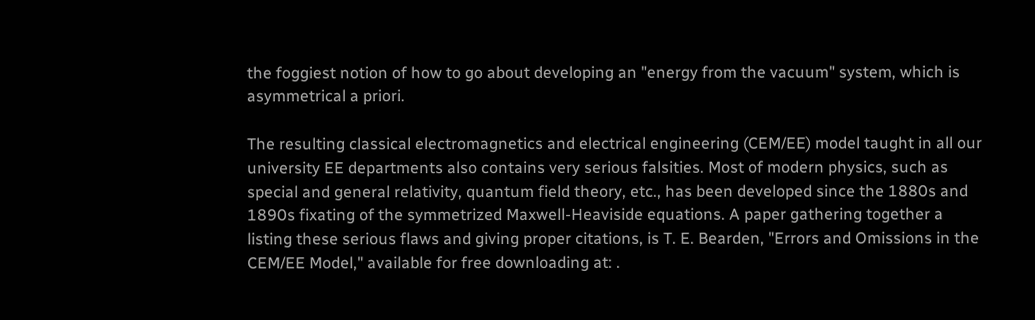the foggiest notion of how to go about developing an "energy from the vacuum" system, which is asymmetrical a priori.

The resulting classical electromagnetics and electrical engineering (CEM/EE) model taught in all our university EE departments also contains very serious falsities. Most of modern physics, such as special and general relativity, quantum field theory, etc., has been developed since the 1880s and 1890s fixating of the symmetrized Maxwell-Heaviside equations. A paper gathering together a listing these serious flaws and giving proper citations, is T. E. Bearden, "Errors and Omissions in the CEM/EE Model," available for free downloading at: .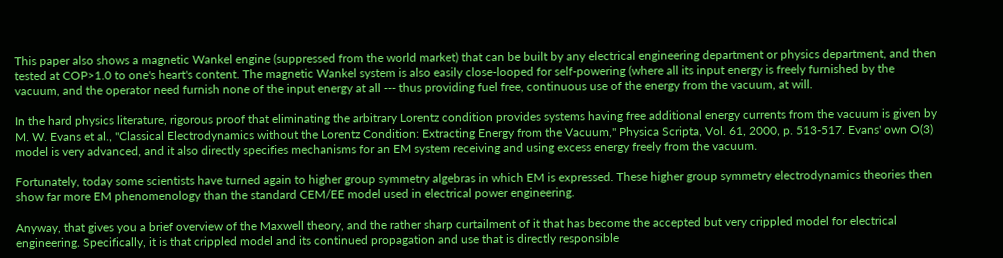This paper also shows a magnetic Wankel engine (suppressed from the world market) that can be built by any electrical engineering department or physics department, and then tested at COP>1.0 to one's heart's content. The magnetic Wankel system is also easily close-looped for self-powering (where all its input energy is freely furnished by the vacuum, and the operator need furnish none of the input energy at all --- thus providing fuel free, continuous use of the energy from the vacuum, at will.

In the hard physics literature, rigorous proof that eliminating the arbitrary Lorentz condition provides systems having free additional energy currents from the vacuum is given by M. W. Evans et al., "Classical Electrodynamics without the Lorentz Condition: Extracting Energy from the Vacuum," Physica Scripta, Vol. 61, 2000, p. 513-517. Evans' own O(3) model is very advanced, and it also directly specifies mechanisms for an EM system receiving and using excess energy freely from the vacuum.

Fortunately, today some scientists have turned again to higher group symmetry algebras in which EM is expressed. These higher group symmetry electrodynamics theories then show far more EM phenomenology than the standard CEM/EE model used in electrical power engineering.

Anyway, that gives you a brief overview of the Maxwell theory, and the rather sharp curtailment of it that has become the accepted but very crippled model for electrical engineering. Specifically, it is that crippled model and its continued propagation and use that is directly responsible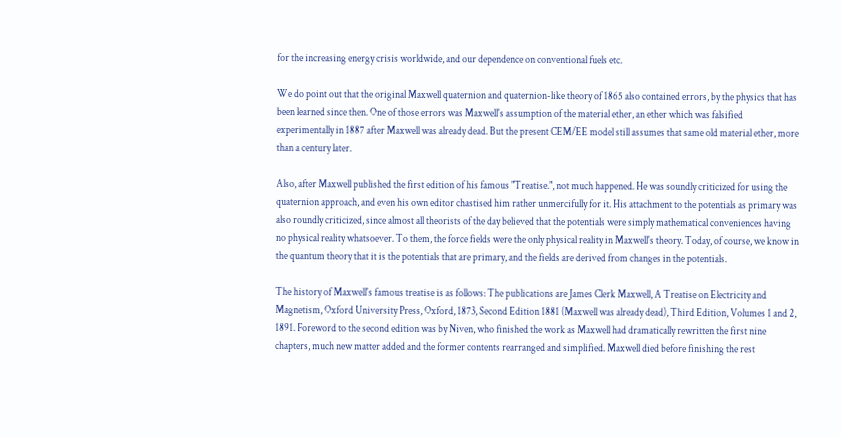for the increasing energy crisis worldwide, and our dependence on conventional fuels etc.

We do point out that the original Maxwell quaternion and quaternion-like theory of 1865 also contained errors, by the physics that has been learned since then. One of those errors was Maxwell's assumption of the material ether, an ether which was falsified experimentally in 1887 after Maxwell was already dead. But the present CEM/EE model still assumes that same old material ether, more than a century later.

Also, after Maxwell published the first edition of his famous "Treatise.", not much happened. He was soundly criticized for using the quaternion approach, and even his own editor chastised him rather unmercifully for it. His attachment to the potentials as primary was also roundly criticized, since almost all theorists of the day believed that the potentials were simply mathematical conveniences having no physical reality whatsoever. To them, the force fields were the only physical reality in Maxwell's theory. Today, of course, we know in the quantum theory that it is the potentials that are primary, and the fields are derived from changes in the potentials.

The history of Maxwell's famous treatise is as follows: The publications are James Clerk Maxwell, A Treatise on Electricity and Magnetism, Oxford University Press, Oxford, 1873, Second Edition 1881 (Maxwell was already dead), Third Edition, Volumes 1 and 2, 1891. Foreword to the second edition was by Niven, who finished the work as Maxwell had dramatically rewritten the first nine chapters, much new matter added and the former contents rearranged and simplified. Maxwell died before finishing the rest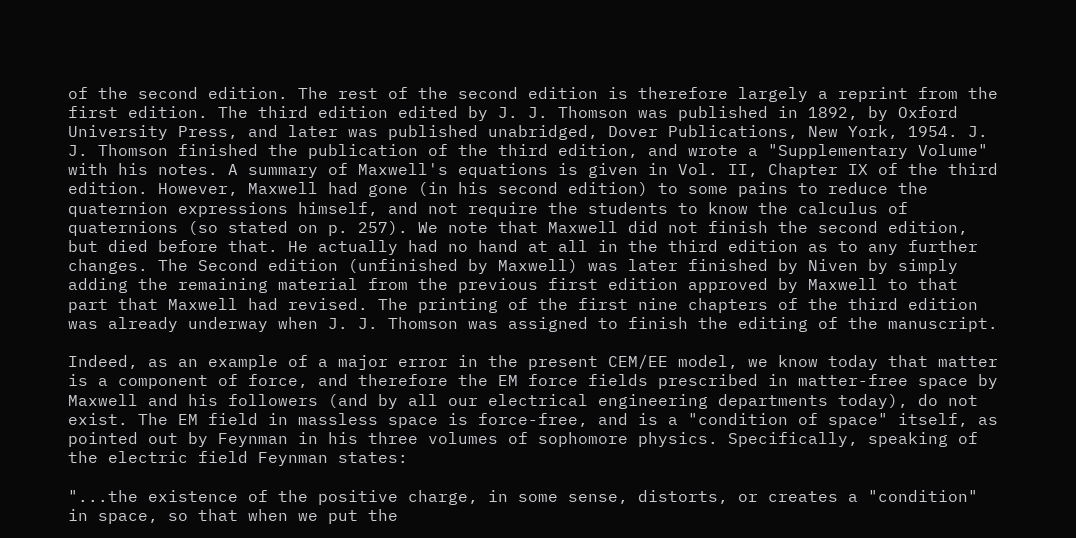of the second edition. The rest of the second edition is therefore largely a reprint from the first edition. The third edition edited by J. J. Thomson was published in 1892, by Oxford University Press, and later was published unabridged, Dover Publications, New York, 1954. J. J. Thomson finished the publication of the third edition, and wrote a "Supplementary Volume" with his notes. A summary of Maxwell's equations is given in Vol. II, Chapter IX of the third edition. However, Maxwell had gone (in his second edition) to some pains to reduce the quaternion expressions himself, and not require the students to know the calculus of quaternions (so stated on p. 257). We note that Maxwell did not finish the second edition, but died before that. He actually had no hand at all in the third edition as to any further changes. The Second edition (unfinished by Maxwell) was later finished by Niven by simply adding the remaining material from the previous first edition approved by Maxwell to that part that Maxwell had revised. The printing of the first nine chapters of the third edition was already underway when J. J. Thomson was assigned to finish the editing of the manuscript.

Indeed, as an example of a major error in the present CEM/EE model, we know today that matter is a component of force, and therefore the EM force fields prescribed in matter-free space by Maxwell and his followers (and by all our electrical engineering departments today), do not exist. The EM field in massless space is force-free, and is a "condition of space" itself, as pointed out by Feynman in his three volumes of sophomore physics. Specifically, speaking of the electric field Feynman states:

"...the existence of the positive charge, in some sense, distorts, or creates a "condition" in space, so that when we put the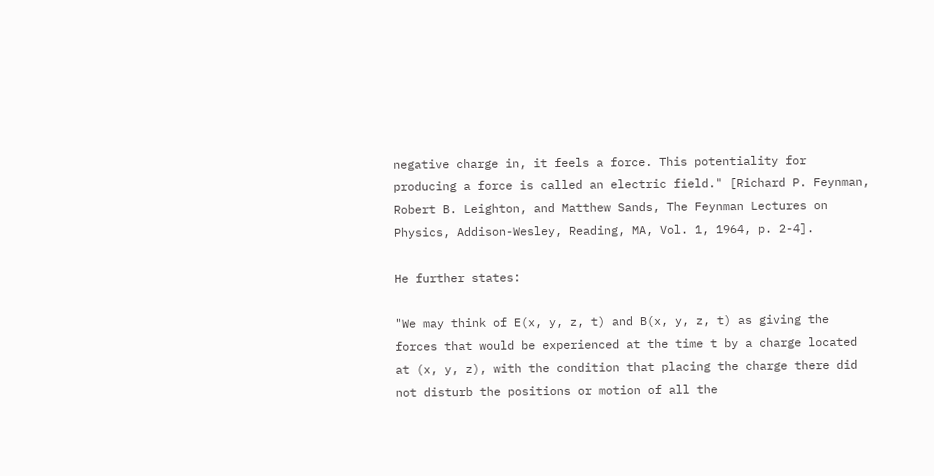negative charge in, it feels a force. This potentiality for producing a force is called an electric field." [Richard P. Feynman, Robert B. Leighton, and Matthew Sands, The Feynman Lectures on Physics, Addison-Wesley, Reading, MA, Vol. 1, 1964, p. 2-4].

He further states:

"We may think of E(x, y, z, t) and B(x, y, z, t) as giving the forces that would be experienced at the time t by a charge located at (x, y, z), with the condition that placing the charge there did not disturb the positions or motion of all the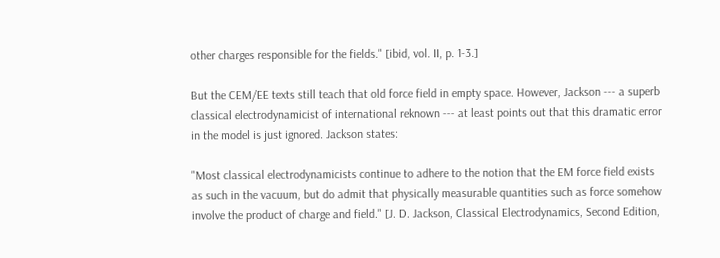other charges responsible for the fields." [ibid, vol. II, p. 1-3.]

But the CEM/EE texts still teach that old force field in empty space. However, Jackson --- a superb classical electrodynamicist of international reknown --- at least points out that this dramatic error in the model is just ignored. Jackson states:

"Most classical electrodynamicists continue to adhere to the notion that the EM force field exists as such in the vacuum, but do admit that physically measurable quantities such as force somehow involve the product of charge and field." [J. D. Jackson, Classical Electrodynamics, Second Edition,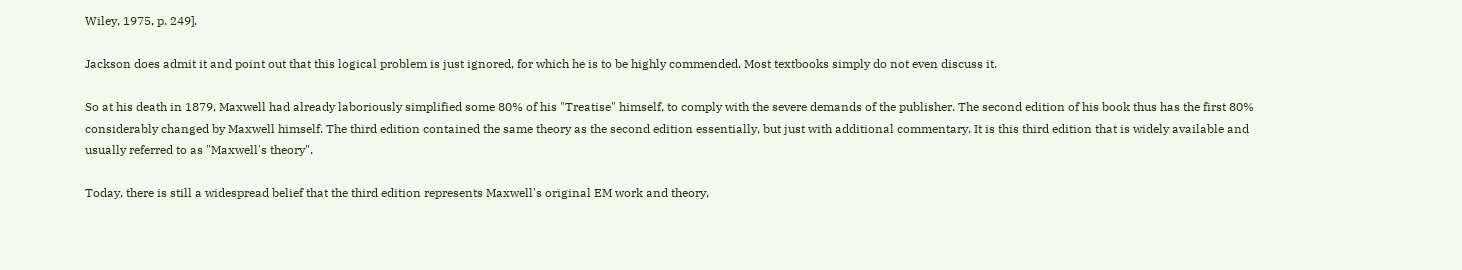Wiley, 1975, p. 249].

Jackson does admit it and point out that this logical problem is just ignored, for which he is to be highly commended. Most textbooks simply do not even discuss it.

So at his death in 1879, Maxwell had already laboriously simplified some 80% of his "Treatise" himself, to comply with the severe demands of the publisher. The second edition of his book thus has the first 80% considerably changed by Maxwell himself. The third edition contained the same theory as the second edition essentially, but just with additional commentary. It is this third edition that is widely available and usually referred to as "Maxwell's theory".

Today, there is still a widespread belief that the third edition represents Maxwell's original EM work and theory,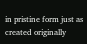in pristine form just as created originally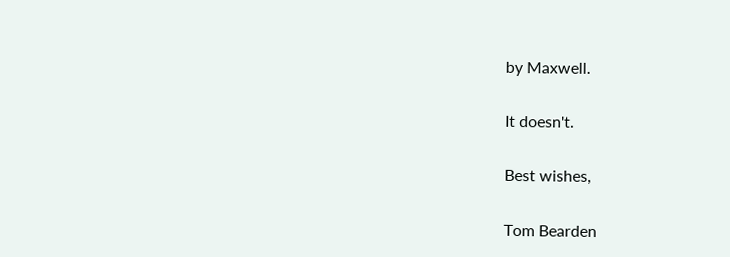by Maxwell.

It doesn't.

Best wishes,

Tom Bearden